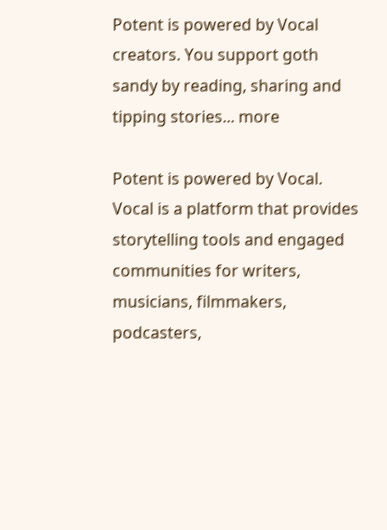Potent is powered by Vocal creators. You support goth sandy by reading, sharing and tipping stories... more

Potent is powered by Vocal.
Vocal is a platform that provides storytelling tools and engaged communities for writers, musicians, filmmakers, podcasters,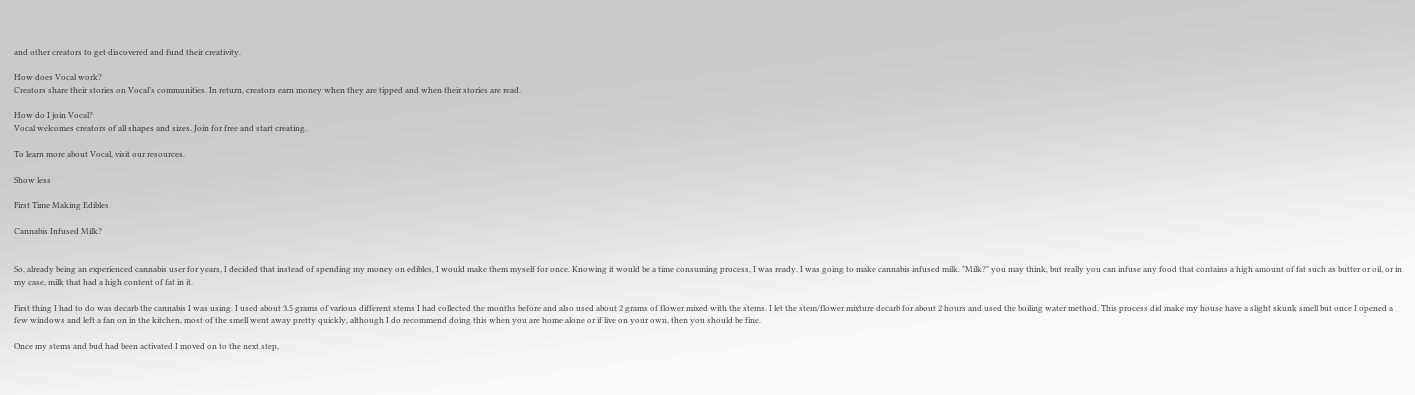and other creators to get discovered and fund their creativity.

How does Vocal work?
Creators share their stories on Vocal’s communities. In return, creators earn money when they are tipped and when their stories are read.

How do I join Vocal?
Vocal welcomes creators of all shapes and sizes. Join for free and start creating.

To learn more about Vocal, visit our resources.

Show less

First Time Making Edibles

Cannabis Infused Milk?


So, already being an experienced cannabis user for years, I decided that instead of spending my money on edibles, I would make them myself for once. Knowing it would be a time consuming process, I was ready. I was going to make cannabis infused milk. "Milk?" you may think, but really you can infuse any food that contains a high amount of fat such as butter or oil, or in my case, milk that had a high content of fat in it.

First thing I had to do was decarb the cannabis I was using. I used about 3.5 grams of various different stems I had collected the months before and also used about 2 grams of flower mixed with the stems. I let the stem/flower mixture decarb for about 2 hours and used the boiling water method. This process did make my house have a slight skunk smell but once I opened a few windows and left a fan on in the kitchen, most of the smell went away pretty quickly, although I do recommend doing this when you are home alone or if live on your own, then you should be fine.

Once my stems and bud had been activated I moved on to the next step,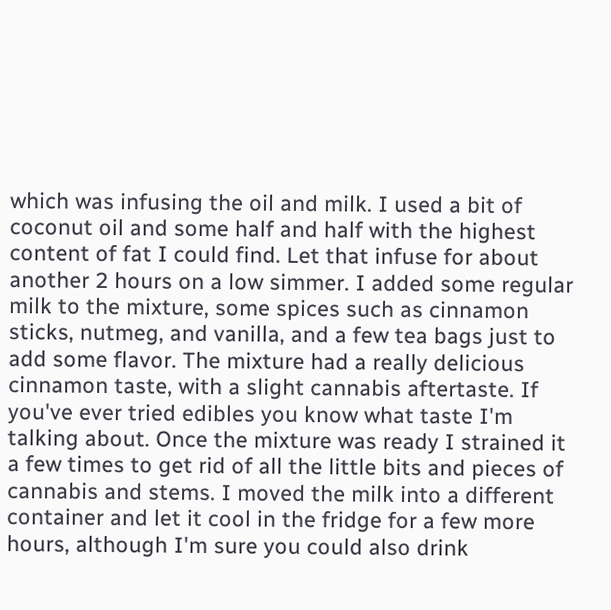which was infusing the oil and milk. I used a bit of coconut oil and some half and half with the highest content of fat I could find. Let that infuse for about another 2 hours on a low simmer. I added some regular milk to the mixture, some spices such as cinnamon sticks, nutmeg, and vanilla, and a few tea bags just to add some flavor. The mixture had a really delicious cinnamon taste, with a slight cannabis aftertaste. If you've ever tried edibles you know what taste I'm talking about. Once the mixture was ready I strained it a few times to get rid of all the little bits and pieces of cannabis and stems. I moved the milk into a different container and let it cool in the fridge for a few more hours, although I'm sure you could also drink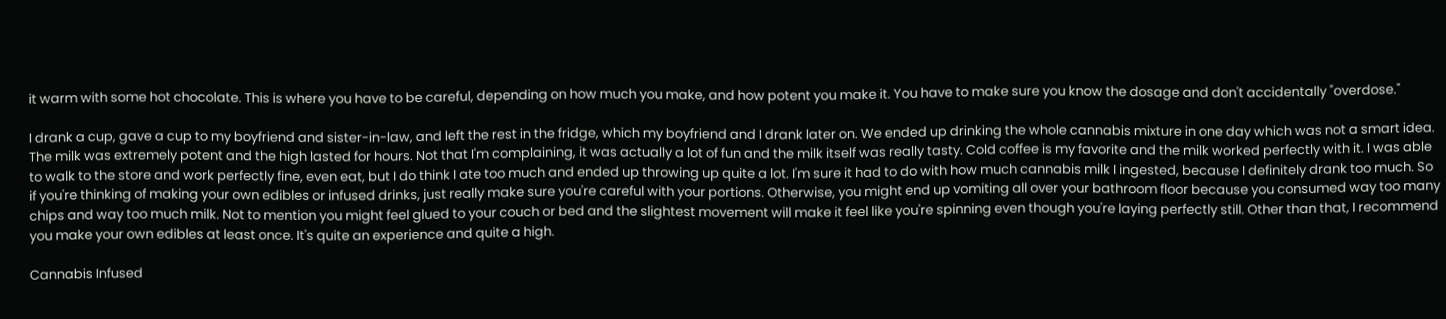it warm with some hot chocolate. This is where you have to be careful, depending on how much you make, and how potent you make it. You have to make sure you know the dosage and don't accidentally "overdose."

I drank a cup, gave a cup to my boyfriend and sister-in-law, and left the rest in the fridge, which my boyfriend and I drank later on. We ended up drinking the whole cannabis mixture in one day which was not a smart idea. The milk was extremely potent and the high lasted for hours. Not that I'm complaining, it was actually a lot of fun and the milk itself was really tasty. Cold coffee is my favorite and the milk worked perfectly with it. I was able to walk to the store and work perfectly fine, even eat, but I do think I ate too much and ended up throwing up quite a lot. I'm sure it had to do with how much cannabis milk I ingested, because I definitely drank too much. So if you're thinking of making your own edibles or infused drinks, just really make sure you're careful with your portions. Otherwise, you might end up vomiting all over your bathroom floor because you consumed way too many chips and way too much milk. Not to mention you might feel glued to your couch or bed and the slightest movement will make it feel like you're spinning even though you're laying perfectly still. Other than that, I recommend you make your own edibles at least once. It's quite an experience and quite a high.

Cannabis Infused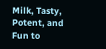Milk, Tasty, Potent, and Fun to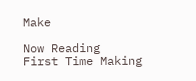Make

Now Reading
First Time Making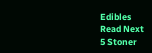Edibles
Read Next
5 Stoner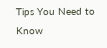Tips You Need to Know